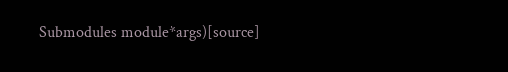Submodules module*args)[source]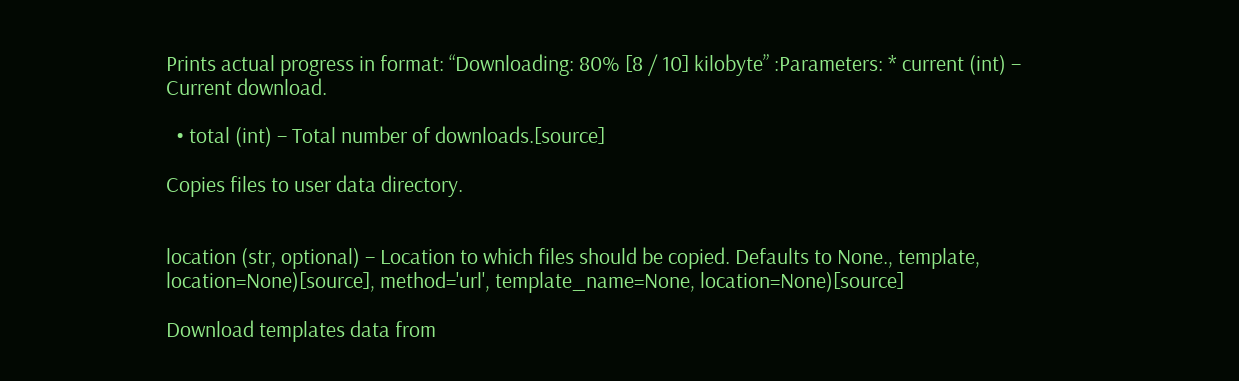Prints actual progress in format: “Downloading: 80% [8 / 10] kilobyte” :Parameters: * current (int) – Current download.

  • total (int) – Total number of downloads.[source]

Copies files to user data directory.


location (str, optional) – Location to which files should be copied. Defaults to None., template, location=None)[source], method='url', template_name=None, location=None)[source]

Download templates data from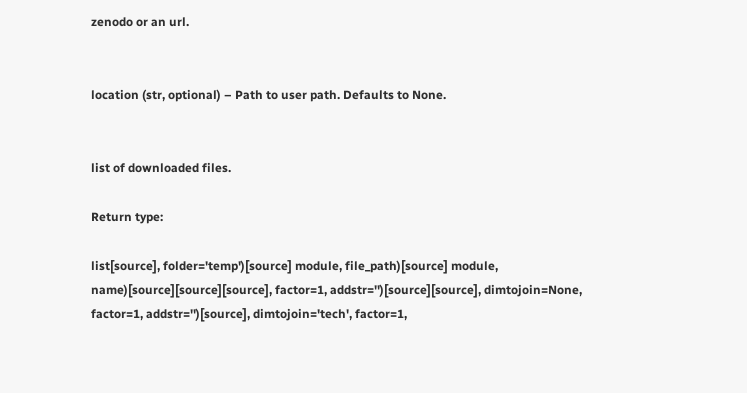zenodo or an url.


location (str, optional) – Path to user path. Defaults to None.


list of downloaded files.

Return type:

list[source], folder='temp')[source] module, file_path)[source] module, name)[source][source][source], factor=1, addstr='')[source][source], dimtojoin=None, factor=1, addstr='')[source], dimtojoin='tech', factor=1,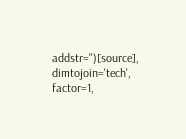addstr='')[source], dimtojoin='tech', factor=1,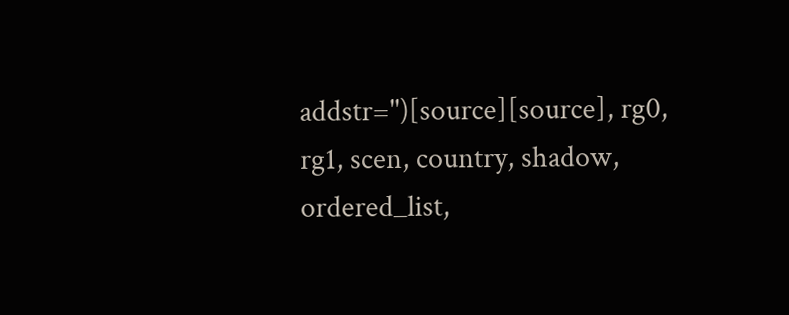addstr='')[source][source], rg0, rg1, scen, country, shadow, ordered_list,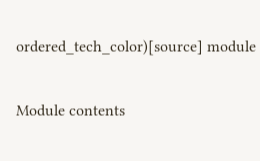ordered_tech_color)[source] module

Module contents